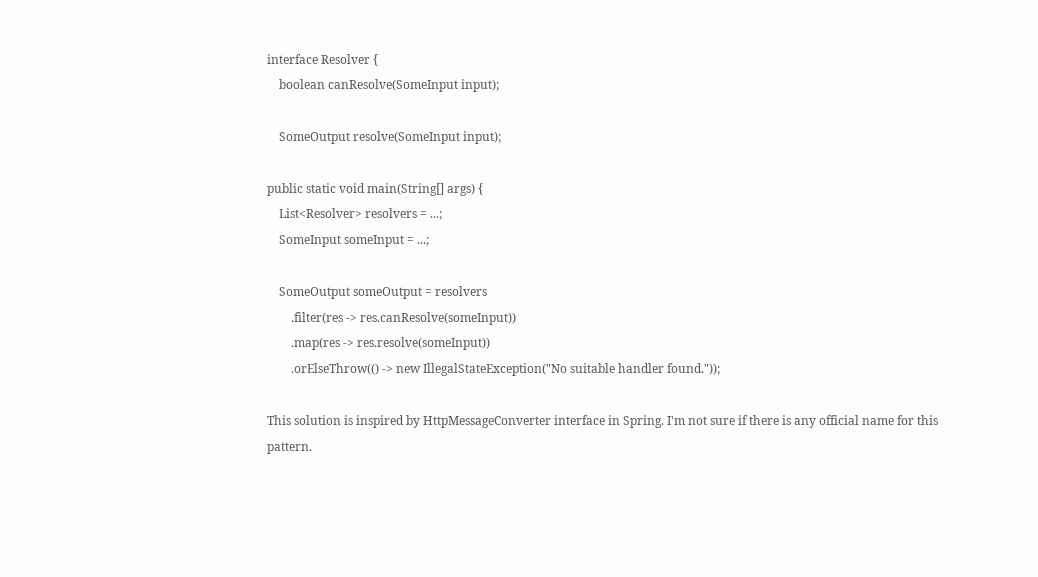interface Resolver {
    boolean canResolve(SomeInput input);

    SomeOutput resolve(SomeInput input);

public static void main(String[] args) {
    List<Resolver> resolvers = ...;
    SomeInput someInput = ...;

    SomeOutput someOutput = resolvers
        .filter(res -> res.canResolve(someInput))
        .map(res -> res.resolve(someInput))
        .orElseThrow(() -> new IllegalStateException("No suitable handler found."));

This solution is inspired by HttpMessageConverter interface in Spring. I'm not sure if there is any official name for this pattern.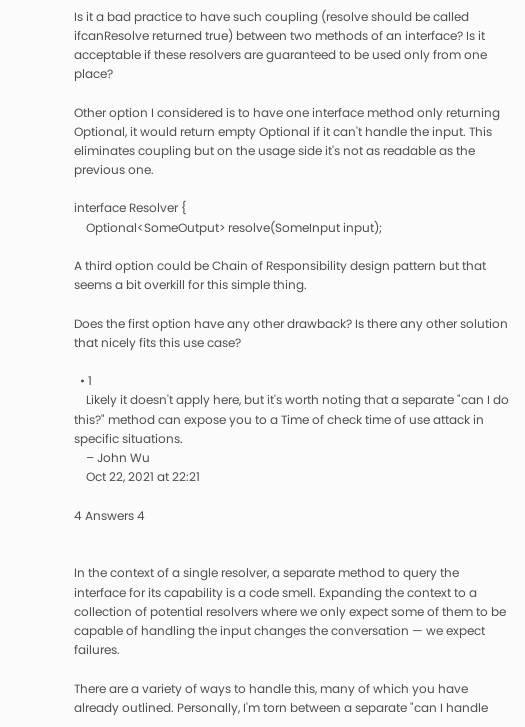Is it a bad practice to have such coupling (resolve should be called ifcanResolve returned true) between two methods of an interface? Is it acceptable if these resolvers are guaranteed to be used only from one place?

Other option I considered is to have one interface method only returning Optional, it would return empty Optional if it can't handle the input. This eliminates coupling but on the usage side it's not as readable as the previous one.

interface Resolver {
    Optional<SomeOutput> resolve(SomeInput input);

A third option could be Chain of Responsibility design pattern but that seems a bit overkill for this simple thing.

Does the first option have any other drawback? Is there any other solution that nicely fits this use case?

  • 1
    Likely it doesn't apply here, but it's worth noting that a separate "can I do this?" method can expose you to a Time of check time of use attack in specific situations.
    – John Wu
    Oct 22, 2021 at 22:21

4 Answers 4


In the context of a single resolver, a separate method to query the interface for its capability is a code smell. Expanding the context to a collection of potential resolvers where we only expect some of them to be capable of handling the input changes the conversation — we expect failures.

There are a variety of ways to handle this, many of which you have already outlined. Personally, I'm torn between a separate "can I handle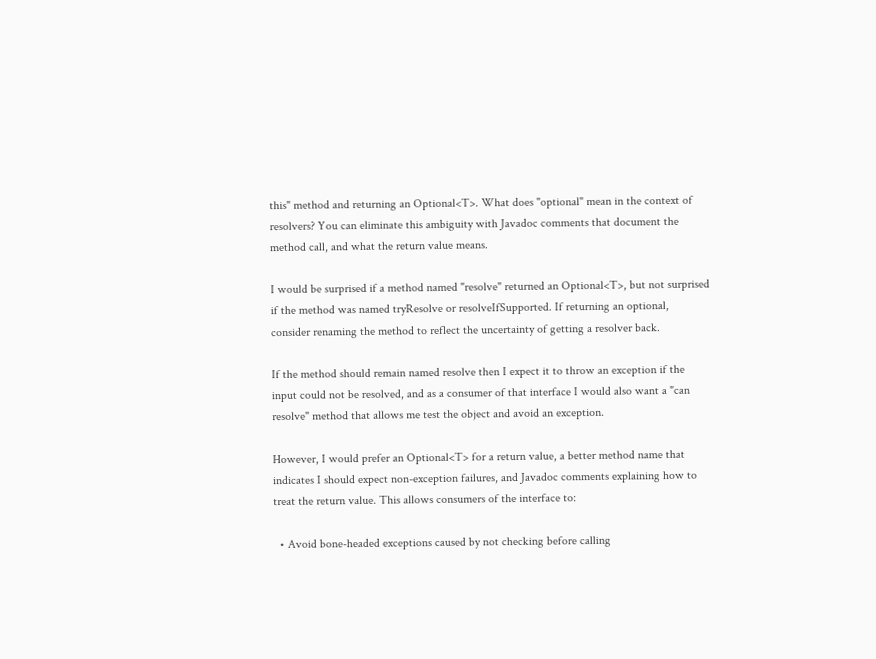this" method and returning an Optional<T>. What does "optional" mean in the context of resolvers? You can eliminate this ambiguity with Javadoc comments that document the method call, and what the return value means.

I would be surprised if a method named "resolve" returned an Optional<T>, but not surprised if the method was named tryResolve or resolveIfSupported. If returning an optional, consider renaming the method to reflect the uncertainty of getting a resolver back.

If the method should remain named resolve then I expect it to throw an exception if the input could not be resolved, and as a consumer of that interface I would also want a "can resolve" method that allows me test the object and avoid an exception.

However, I would prefer an Optional<T> for a return value, a better method name that indicates I should expect non-exception failures, and Javadoc comments explaining how to treat the return value. This allows consumers of the interface to:

  • Avoid bone-headed exceptions caused by not checking before calling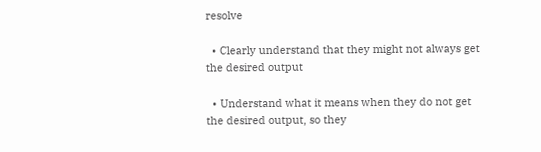resolve

  • Clearly understand that they might not always get the desired output

  • Understand what it means when they do not get the desired output, so they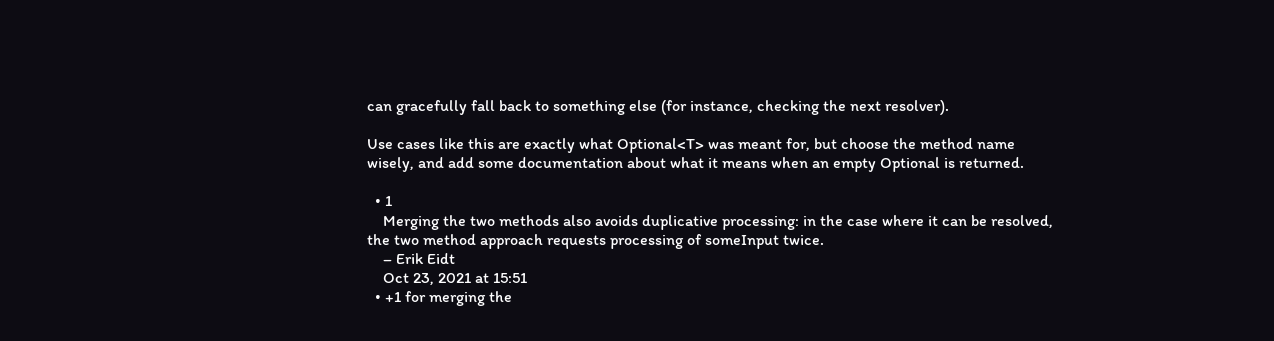can gracefully fall back to something else (for instance, checking the next resolver).

Use cases like this are exactly what Optional<T> was meant for, but choose the method name wisely, and add some documentation about what it means when an empty Optional is returned.

  • 1
    Merging the two methods also avoids duplicative processing: in the case where it can be resolved, the two method approach requests processing of someInput twice.
    – Erik Eidt
    Oct 23, 2021 at 15:51
  • +1 for merging the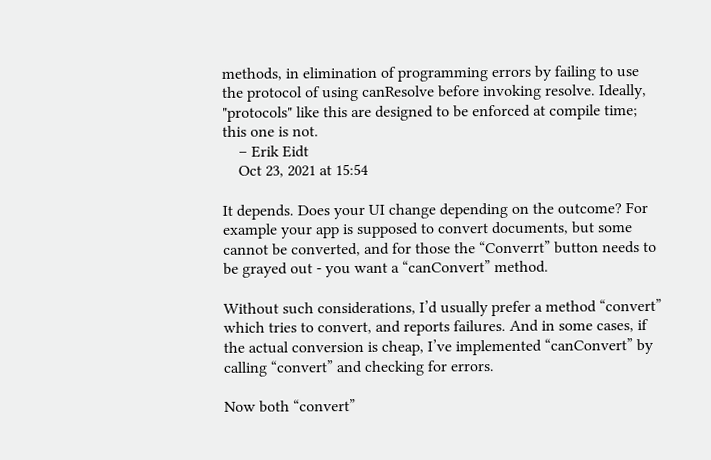methods, in elimination of programming errors by failing to use the protocol of using canResolve before invoking resolve. Ideally, "protocols" like this are designed to be enforced at compile time; this one is not.
    – Erik Eidt
    Oct 23, 2021 at 15:54

It depends. Does your UI change depending on the outcome? For example your app is supposed to convert documents, but some cannot be converted, and for those the “Converrt” button needs to be grayed out - you want a “canConvert” method.

Without such considerations, I’d usually prefer a method “convert” which tries to convert, and reports failures. And in some cases, if the actual conversion is cheap, I’ve implemented “canConvert” by calling “convert” and checking for errors.

Now both “convert”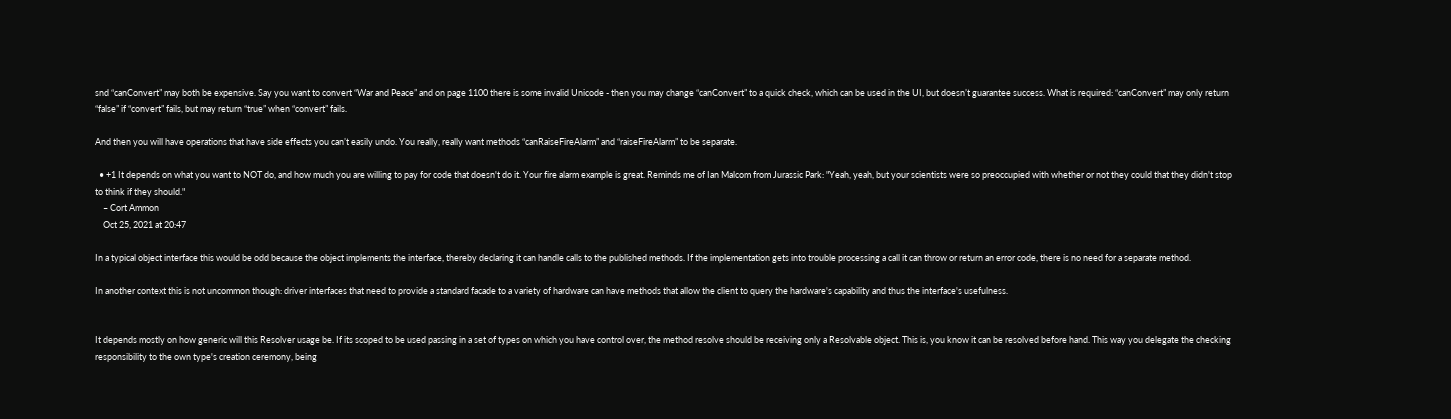snd “canConvert” may both be expensive. Say you want to convert “War and Peace” and on page 1100 there is some invalid Unicode - then you may change “canConvert” to a quick check, which can be used in the UI, but doesn’t guarantee success. What is required: “canConvert” may only return “false” if “convert” fails, but may return “true” when “convert” fails.

And then you will have operations that have side effects you can’t easily undo. You really, really want methods “canRaiseFireAlarm” and “raiseFireAlarm” to be separate.

  • +1 It depends on what you want to NOT do, and how much you are willing to pay for code that doesn't do it. Your fire alarm example is great. Reminds me of Ian Malcom from Jurassic Park: "Yeah, yeah, but your scientists were so preoccupied with whether or not they could that they didn't stop to think if they should."
    – Cort Ammon
    Oct 25, 2021 at 20:47

In a typical object interface this would be odd because the object implements the interface, thereby declaring it can handle calls to the published methods. If the implementation gets into trouble processing a call it can throw or return an error code, there is no need for a separate method.

In another context this is not uncommon though: driver interfaces that need to provide a standard facade to a variety of hardware can have methods that allow the client to query the hardware's capability and thus the interface's usefulness.


It depends mostly on how generic will this Resolver usage be. If its scoped to be used passing in a set of types on which you have control over, the method resolve should be receiving only a Resolvable object. This is, you know it can be resolved before hand. This way you delegate the checking responsibility to the own type's creation ceremony, being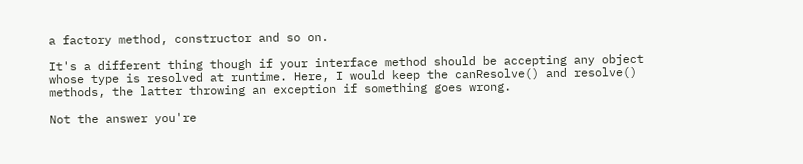a factory method, constructor and so on.

It's a different thing though if your interface method should be accepting any object whose type is resolved at runtime. Here, I would keep the canResolve() and resolve() methods, the latter throwing an exception if something goes wrong.

Not the answer you're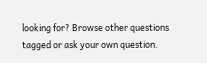looking for? Browse other questions tagged or ask your own question.